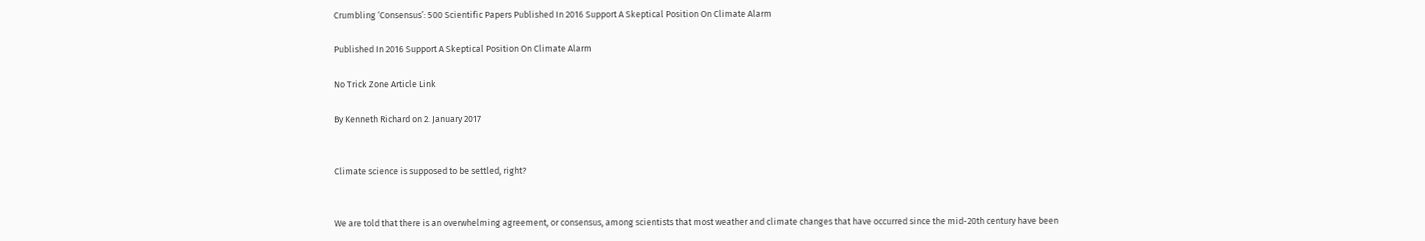Crumbling ‘Consensus’: 500 Scientific Papers Published In 2016 Support A Skeptical Position On Climate Alarm

Published In 2016 Support A Skeptical Position On Climate Alarm

No Trick Zone Article Link

By Kenneth Richard on 2. January 2017


Climate science is supposed to be settled, right?


We are told that there is an overwhelming agreement, or consensus, among scientists that most weather and climate changes that have occurred since the mid-20th century have been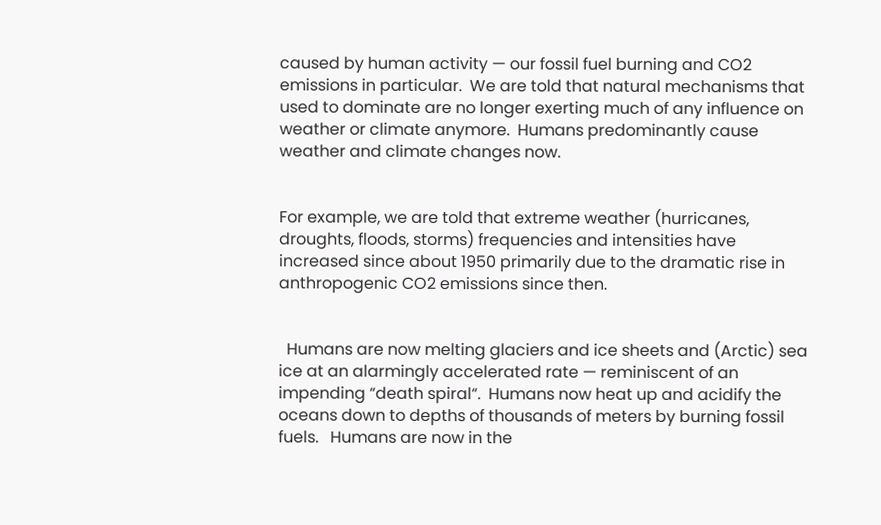caused by human activity — our fossil fuel burning and CO2 emissions in particular.  We are told that natural mechanisms that used to dominate are no longer exerting much of any influence on weather or climate anymore.  Humans predominantly cause weather and climate changes now.


For example, we are told that extreme weather (hurricanes, droughts, floods, storms) frequencies and intensities have increased since about 1950 primarily due to the dramatic rise in anthropogenic CO2 emissions since then.


  Humans are now melting glaciers and ice sheets and (Arctic) sea ice at an alarmingly accelerated rate — reminiscent of an impending “death spiral“.  Humans now heat up and acidify the oceans down to depths of thousands of meters by burning fossil fuels.   Humans are now in the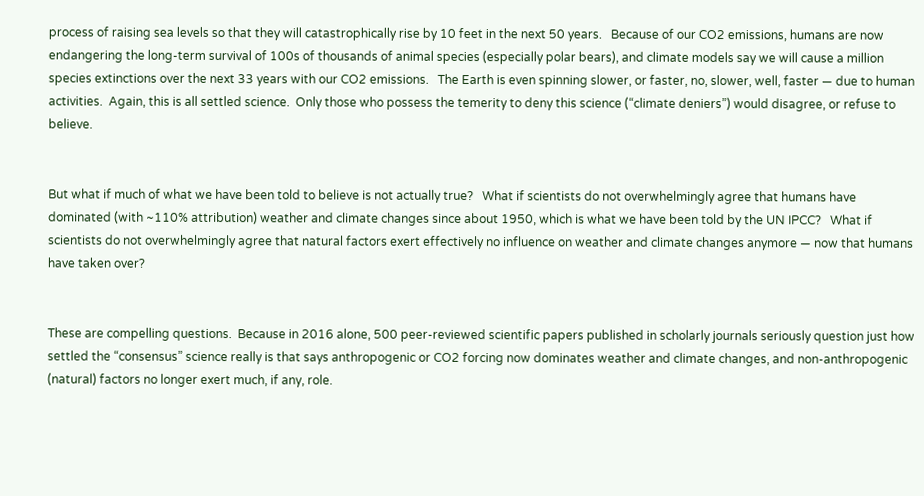process of raising sea levels so that they will catastrophically rise by 10 feet in the next 50 years.   Because of our CO2 emissions, humans are now endangering the long-term survival of 100s of thousands of animal species (especially polar bears), and climate models say we will cause a million species extinctions over the next 33 years with our CO2 emissions.   The Earth is even spinning slower, or faster, no, slower, well, faster — due to human activities.  Again, this is all settled science.  Only those who possess the temerity to deny this science (“climate deniers”) would disagree, or refuse to believe.


But what if much of what we have been told to believe is not actually true?   What if scientists do not overwhelmingly agree that humans have dominated (with ~110% attribution) weather and climate changes since about 1950, which is what we have been told by the UN IPCC?   What if scientists do not overwhelmingly agree that natural factors exert effectively no influence on weather and climate changes anymore — now that humans have taken over?


These are compelling questions.  Because in 2016 alone, 500 peer-reviewed scientific papers published in scholarly journals seriously question just how settled the “consensus” science really is that says anthropogenic or CO2 forcing now dominates weather and climate changes, and non-anthropogenic (natural) factors no longer exert much, if any, role.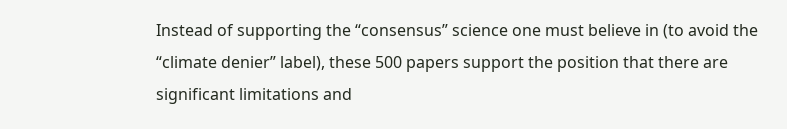Instead of supporting the “consensus” science one must believe in (to avoid the “climate denier” label), these 500 papers support the position that there are significant limitations and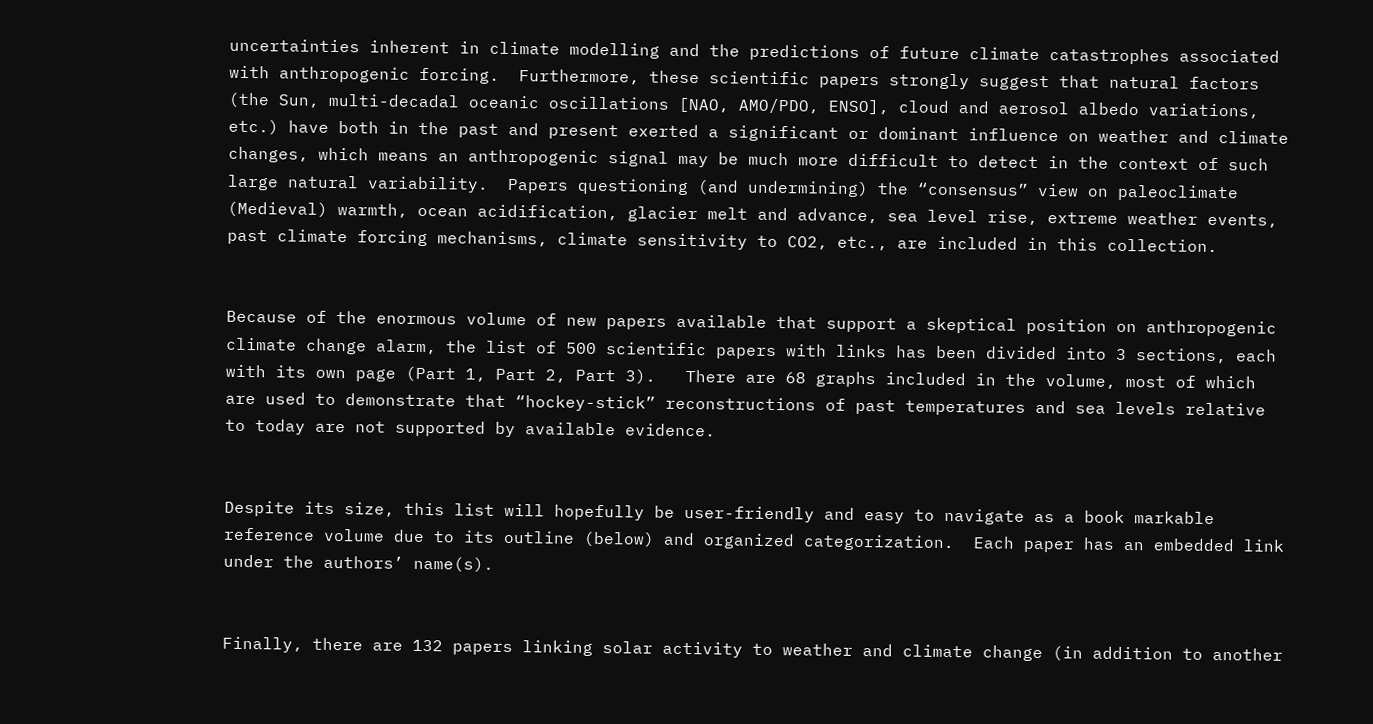uncertainties inherent in climate modelling and the predictions of future climate catastrophes associated with anthropogenic forcing.  Furthermore, these scientific papers strongly suggest that natural factors (the Sun, multi-decadal oceanic oscillations [NAO, AMO/PDO, ENSO], cloud and aerosol albedo variations, etc.) have both in the past and present exerted a significant or dominant influence on weather and climate changes, which means an anthropogenic signal may be much more difficult to detect in the context of such large natural variability.  Papers questioning (and undermining) the “consensus” view on paleoclimate (Medieval) warmth, ocean acidification, glacier melt and advance, sea level rise, extreme weather events, past climate forcing mechanisms, climate sensitivity to CO2, etc., are included in this collection.


Because of the enormous volume of new papers available that support a skeptical position on anthropogenic climate change alarm, the list of 500 scientific papers with links has been divided into 3 sections, each with its own page (Part 1, Part 2, Part 3).   There are 68 graphs included in the volume, most of which are used to demonstrate that “hockey-stick” reconstructions of past temperatures and sea levels relative to today are not supported by available evidence.


Despite its size, this list will hopefully be user-friendly and easy to navigate as a book markable reference volume due to its outline (below) and organized categorization.  Each paper has an embedded link under the authors’ name(s).


Finally, there are 132 papers linking solar activity to weather and climate change (in addition to another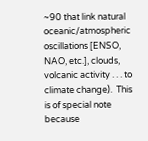~90 that link natural oceanic/atmospheric oscillations [ENSO, NAO, etc.], clouds, volcanic activity . . . to climate change).  This is of special note because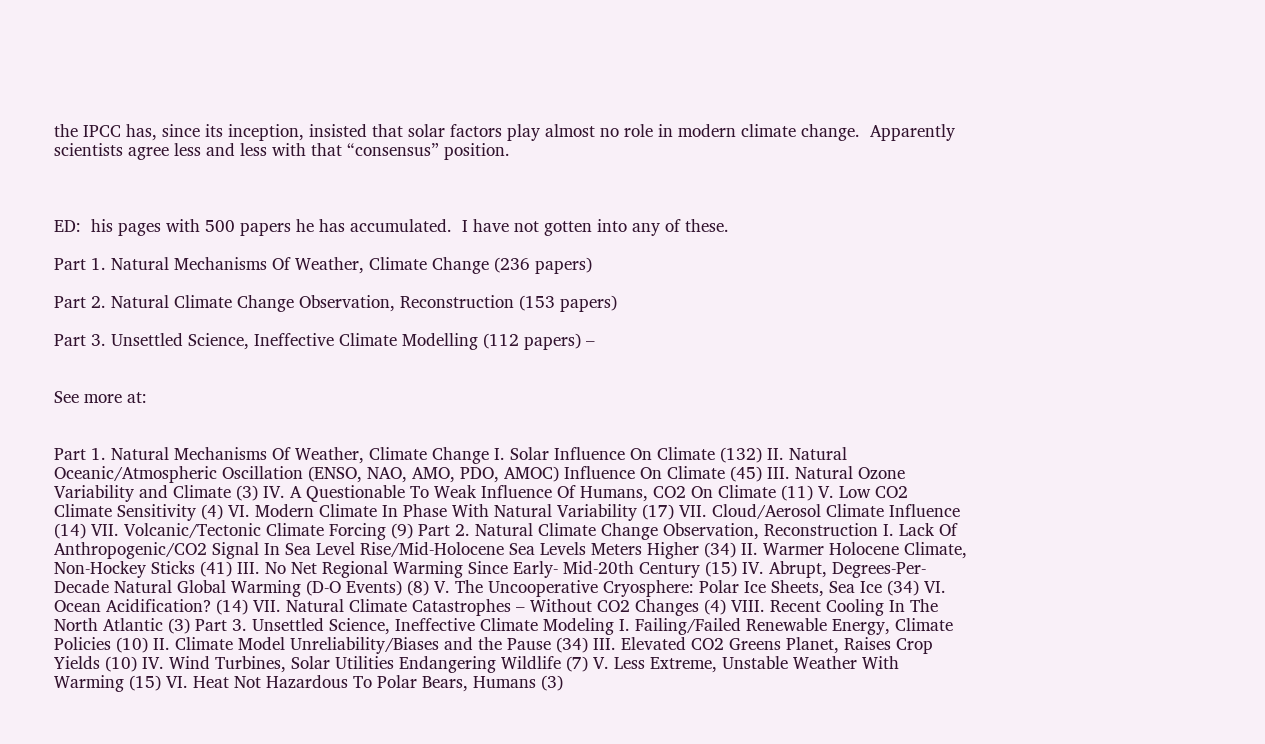the IPCC has, since its inception, insisted that solar factors play almost no role in modern climate change.  Apparently scientists agree less and less with that “consensus” position.



ED:  his pages with 500 papers he has accumulated.  I have not gotten into any of these.

Part 1. Natural Mechanisms Of Weather, Climate Change (236 papers)

Part 2. Natural Climate Change Observation, Reconstruction (153 papers)

Part 3. Unsettled Science, Ineffective Climate Modelling (112 papers) –


See more at:


Part 1. Natural Mechanisms Of Weather, Climate Change I. Solar Influence On Climate (132) II. Natural Oceanic/Atmospheric Oscillation (ENSO, NAO, AMO, PDO, AMOC) Influence On Climate (45) III. Natural Ozone Variability and Climate (3) IV. A Questionable To Weak Influence Of Humans, CO2 On Climate (11) V. Low CO2 Climate Sensitivity (4) VI. Modern Climate In Phase With Natural Variability (17) VII. Cloud/Aerosol Climate Influence (14) VII. Volcanic/Tectonic Climate Forcing (9) Part 2. Natural Climate Change Observation, Reconstruction I. Lack Of Anthropogenic/CO2 Signal In Sea Level Rise/Mid-Holocene Sea Levels Meters Higher (34) II. Warmer Holocene Climate, Non-Hockey Sticks (41) III. No Net Regional Warming Since Early- Mid-20th Century (15) IV. Abrupt, Degrees-Per-Decade Natural Global Warming (D-O Events) (8) V. The Uncooperative Cryosphere: Polar Ice Sheets, Sea Ice (34) VI. Ocean Acidification? (14) VII. Natural Climate Catastrophes – Without CO2 Changes (4) VIII. Recent Cooling In The North Atlantic (3) Part 3. Unsettled Science, Ineffective Climate Modeling I. Failing/Failed Renewable Energy, Climate Policies (10) II. Climate Model Unreliability/Biases and the Pause (34) III. Elevated CO2 Greens Planet, Raises Crop Yields (10) IV. Wind Turbines, Solar Utilities Endangering Wildlife (7) V. Less Extreme, Unstable Weather With Warming (15) VI. Heat Not Hazardous To Polar Bears, Humans (3)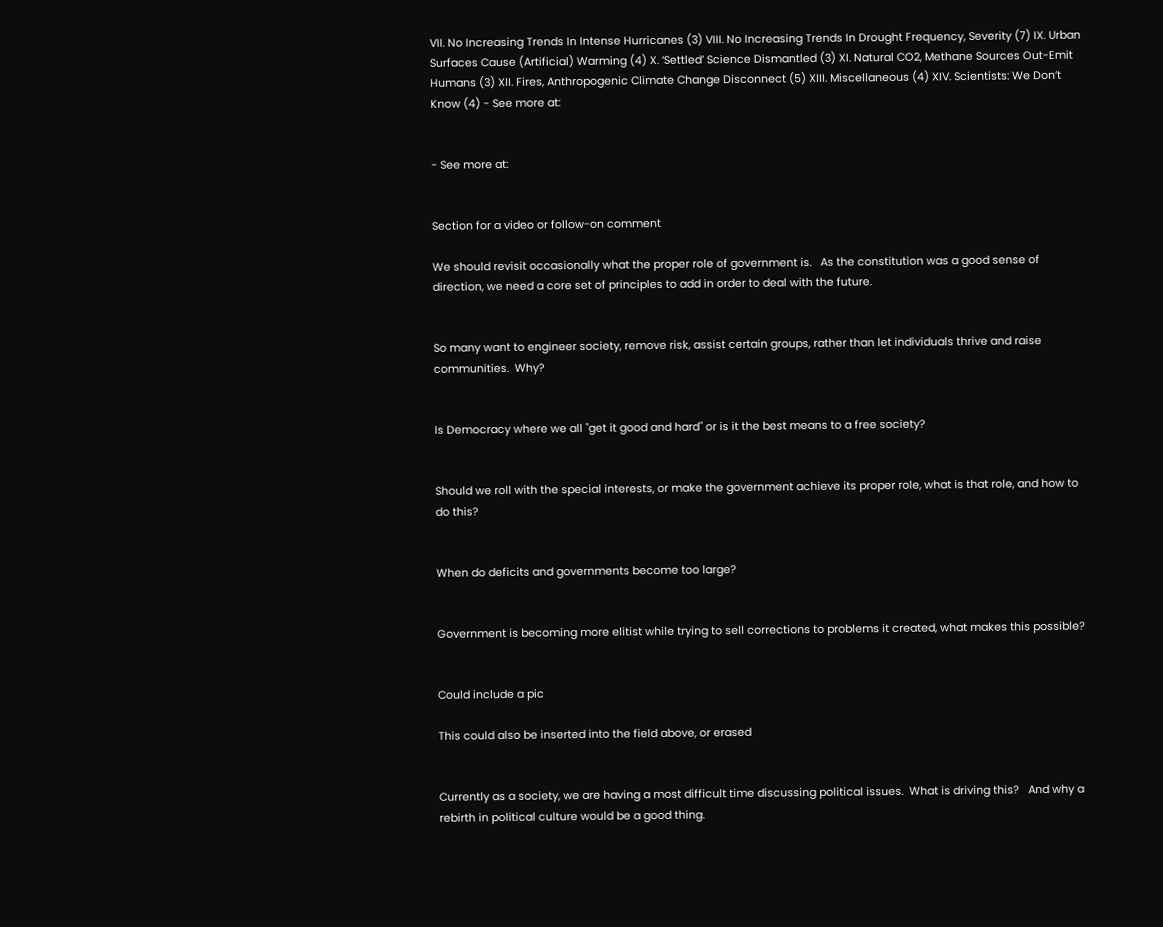VII. No Increasing Trends In Intense Hurricanes (3) VIII. No Increasing Trends In Drought Frequency, Severity (7) IX. Urban Surfaces Cause (Artificial) Warming (4) X. ‘Settled’ Science Dismantled (3) XI. Natural CO2, Methane Sources Out-Emit Humans (3) XII. Fires, Anthropogenic Climate Change Disconnect (5) XIII. Miscellaneous (4) XIV. Scientists: We Don’t Know (4) - See more at:


- See more at:


Section for a video or follow-on comment

We should revisit occasionally what the proper role of government is.   As the constitution was a good sense of direction, we need a core set of principles to add in order to deal with the future.


So many want to engineer society, remove risk, assist certain groups, rather than let individuals thrive and raise communities.  Why?


Is Democracy where we all "get it good and hard" or is it the best means to a free society?


Should we roll with the special interests, or make the government achieve its proper role, what is that role, and how to do this?


When do deficits and governments become too large?


Government is becoming more elitist while trying to sell corrections to problems it created, what makes this possible?


Could include a pic

This could also be inserted into the field above, or erased


Currently as a society, we are having a most difficult time discussing political issues.  What is driving this?   And why a rebirth in political culture would be a good thing.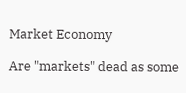Market Economy

Are "markets" dead as some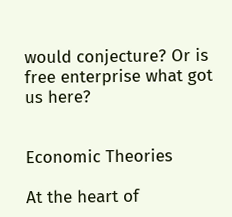would conjecture? Or is free enterprise what got us here?


Economic Theories

At the heart of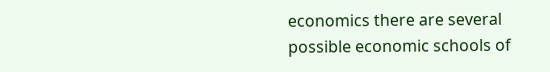economics there are several possible economic schools of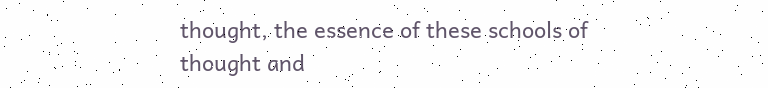thought, the essence of these schools of thought and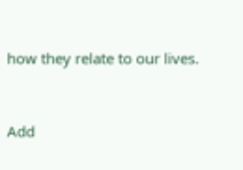how they relate to our lives.


Add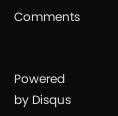Comments


Powered by Disqus